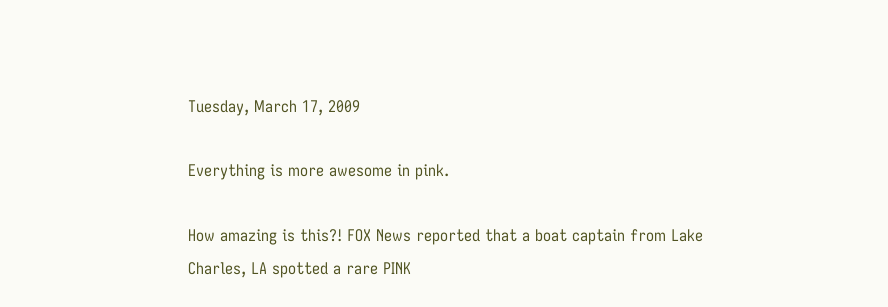Tuesday, March 17, 2009

Everything is more awesome in pink.

How amazing is this?! FOX News reported that a boat captain from Lake Charles, LA spotted a rare PINK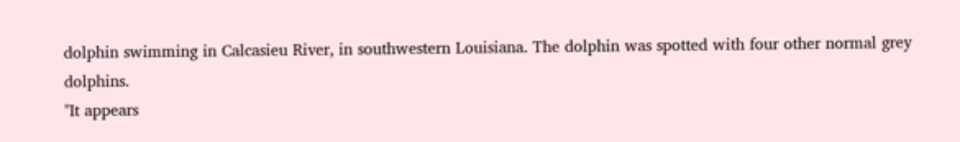dolphin swimming in Calcasieu River, in southwestern Louisiana. The dolphin was spotted with four other normal grey dolphins.
"It appears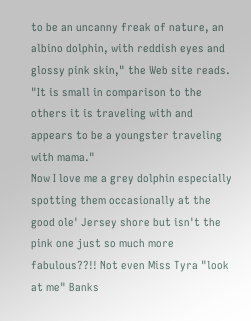to be an uncanny freak of nature, an albino dolphin, with reddish eyes and glossy pink skin," the Web site reads. "It is small in comparison to the others it is traveling with and appears to be a youngster traveling with mama."
Now I love me a grey dolphin especially spotting them occasionally at the good ole' Jersey shore but isn't the pink one just so much more fabulous??!! Not even Miss Tyra "look at me" Banks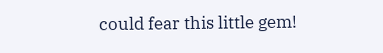could fear this little gem!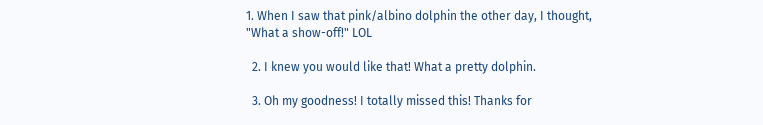1. When I saw that pink/albino dolphin the other day, I thought, "What a show-off!" LOL

  2. I knew you would like that! What a pretty dolphin.

  3. Oh my goodness! I totally missed this! Thanks for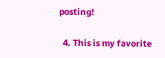posting!

  4. This is my favorite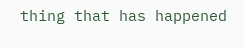thing that has happened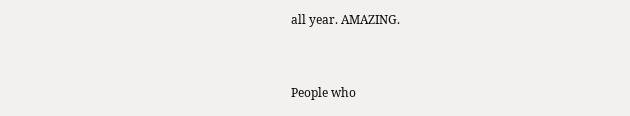all year. AMAZING.


People who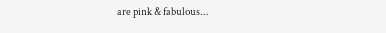are pink & fabulous...